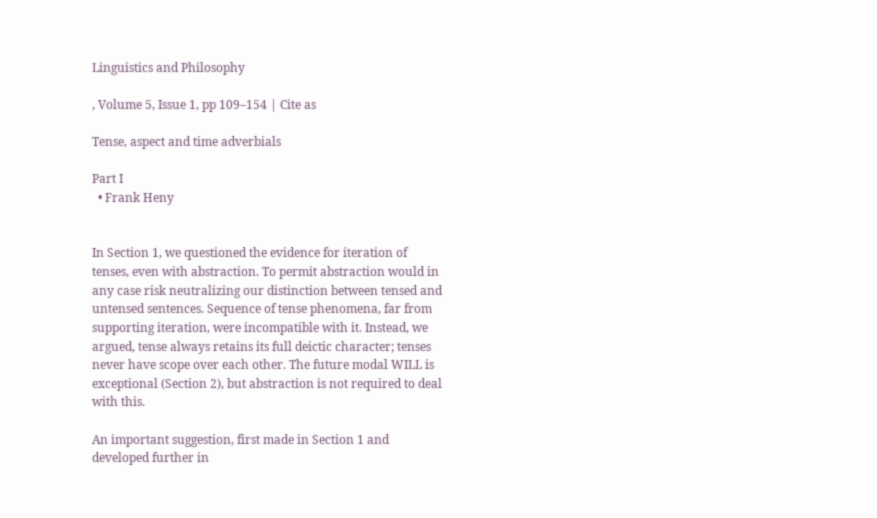Linguistics and Philosophy

, Volume 5, Issue 1, pp 109–154 | Cite as

Tense, aspect and time adverbials

Part I
  • Frank Heny


In Section 1, we questioned the evidence for iteration of tenses, even with abstraction. To permit abstraction would in any case risk neutralizing our distinction between tensed and untensed sentences. Sequence of tense phenomena, far from supporting iteration, were incompatible with it. Instead, we argued, tense always retains its full deictic character; tenses never have scope over each other. The future modal WILL is exceptional (Section 2), but abstraction is not required to deal with this.

An important suggestion, first made in Section 1 and developed further in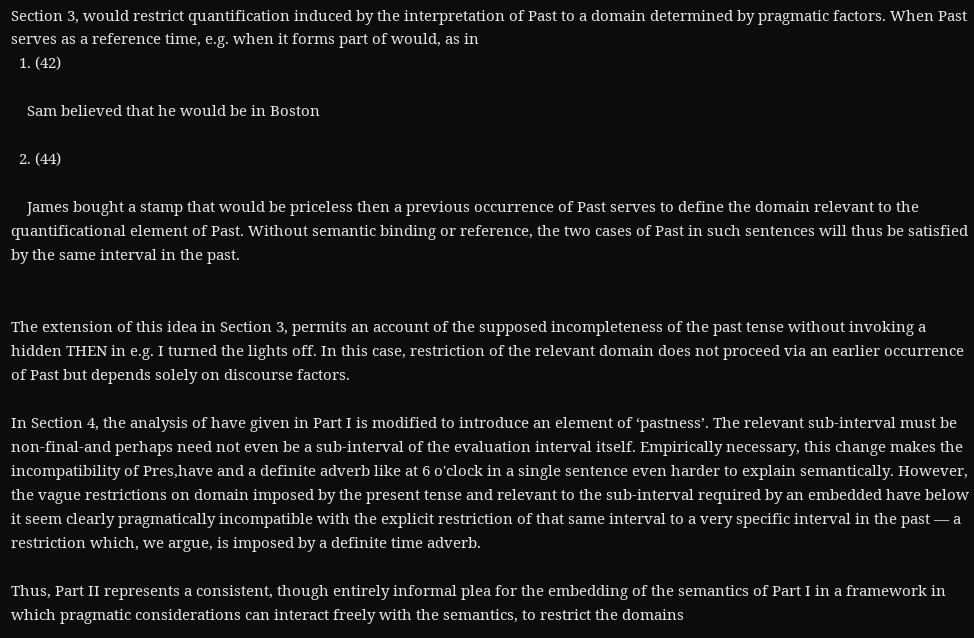Section 3, would restrict quantification induced by the interpretation of Past to a domain determined by pragmatic factors. When Past serves as a reference time, e.g. when it forms part of would, as in
  1. (42)

    Sam believed that he would be in Boston

  2. (44)

    James bought a stamp that would be priceless then a previous occurrence of Past serves to define the domain relevant to the quantificational element of Past. Without semantic binding or reference, the two cases of Past in such sentences will thus be satisfied by the same interval in the past.


The extension of this idea in Section 3, permits an account of the supposed incompleteness of the past tense without invoking a hidden THEN in e.g. I turned the lights off. In this case, restriction of the relevant domain does not proceed via an earlier occurrence of Past but depends solely on discourse factors.

In Section 4, the analysis of have given in Part I is modified to introduce an element of ‘pastness’. The relevant sub-interval must be non-final-and perhaps need not even be a sub-interval of the evaluation interval itself. Empirically necessary, this change makes the incompatibility of Pres,have and a definite adverb like at 6 o'clock in a single sentence even harder to explain semantically. However, the vague restrictions on domain imposed by the present tense and relevant to the sub-interval required by an embedded have below it seem clearly pragmatically incompatible with the explicit restriction of that same interval to a very specific interval in the past — a restriction which, we argue, is imposed by a definite time adverb.

Thus, Part II represents a consistent, though entirely informal plea for the embedding of the semantics of Part I in a framework in which pragmatic considerations can interact freely with the semantics, to restrict the domains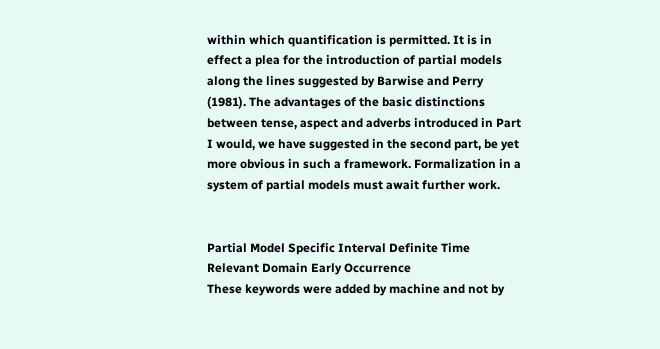within which quantification is permitted. It is in effect a plea for the introduction of partial models along the lines suggested by Barwise and Perry (1981). The advantages of the basic distinctions between tense, aspect and adverbs introduced in Part I would, we have suggested in the second part, be yet more obvious in such a framework. Formalization in a system of partial models must await further work.


Partial Model Specific Interval Definite Time Relevant Domain Early Occurrence
These keywords were added by machine and not by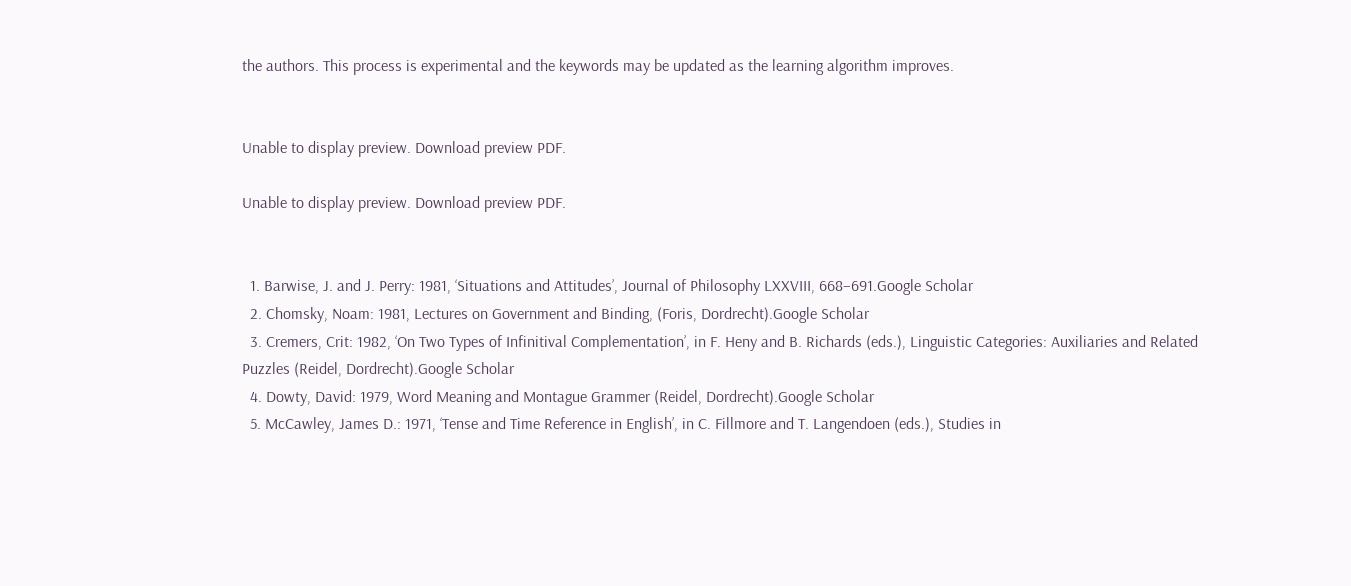the authors. This process is experimental and the keywords may be updated as the learning algorithm improves.


Unable to display preview. Download preview PDF.

Unable to display preview. Download preview PDF.


  1. Barwise, J. and J. Perry: 1981, ‘Situations and Attitudes’, Journal of Philosophy LXXVIII, 668–691.Google Scholar
  2. Chomsky, Noam: 1981, Lectures on Government and Binding, (Foris, Dordrecht).Google Scholar
  3. Cremers, Crit: 1982, ‘On Two Types of Infinitival Complementation’, in F. Heny and B. Richards (eds.), Linguistic Categories: Auxiliaries and Related Puzzles (Reidel, Dordrecht).Google Scholar
  4. Dowty, David: 1979, Word Meaning and Montague Grammer (Reidel, Dordrecht).Google Scholar
  5. McCawley, James D.: 1971, ‘Tense and Time Reference in English’, in C. Fillmore and T. Langendoen (eds.), Studies in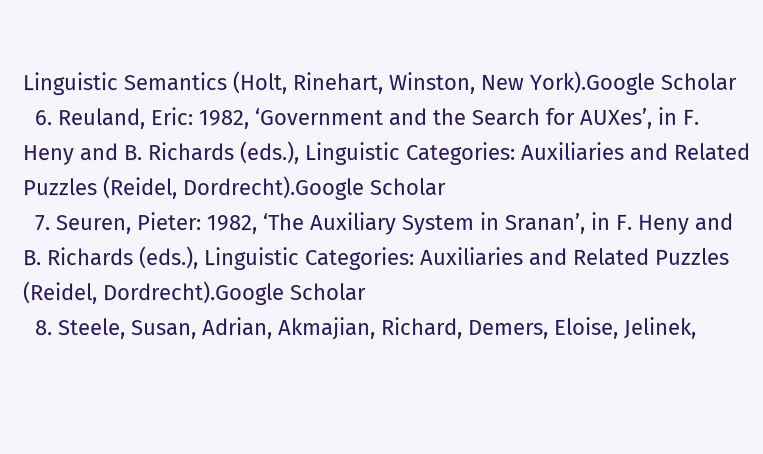Linguistic Semantics (Holt, Rinehart, Winston, New York).Google Scholar
  6. Reuland, Eric: 1982, ‘Government and the Search for AUXes’, in F. Heny and B. Richards (eds.), Linguistic Categories: Auxiliaries and Related Puzzles (Reidel, Dordrecht).Google Scholar
  7. Seuren, Pieter: 1982, ‘The Auxiliary System in Sranan’, in F. Heny and B. Richards (eds.), Linguistic Categories: Auxiliaries and Related Puzzles (Reidel, Dordrecht).Google Scholar
  8. Steele, Susan, Adrian, Akmajian, Richard, Demers, Eloise, Jelinek,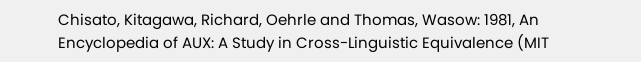Chisato, Kitagawa, Richard, Oehrle and Thomas, Wasow: 1981, An Encyclopedia of AUX: A Study in Cross-Linguistic Equivalence (MIT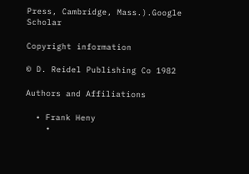Press, Cambridge, Mass.).Google Scholar

Copyright information

© D. Reidel Publishing Co 1982

Authors and Affiliations

  • Frank Heny
    •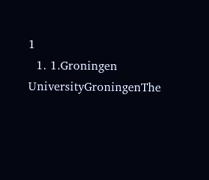1
  1. 1.Groningen UniversityGroningenThe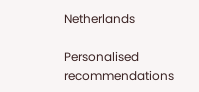Netherlands

Personalised recommendations